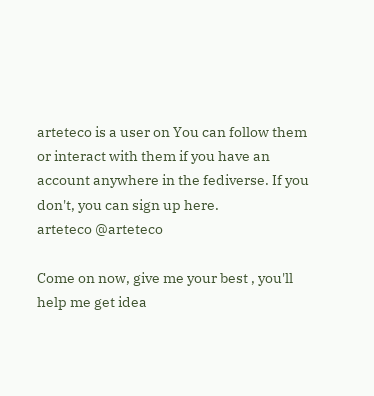arteteco is a user on You can follow them or interact with them if you have an account anywhere in the fediverse. If you don't, you can sign up here.
arteteco @arteteco

Come on now, give me your best , you'll help me get idea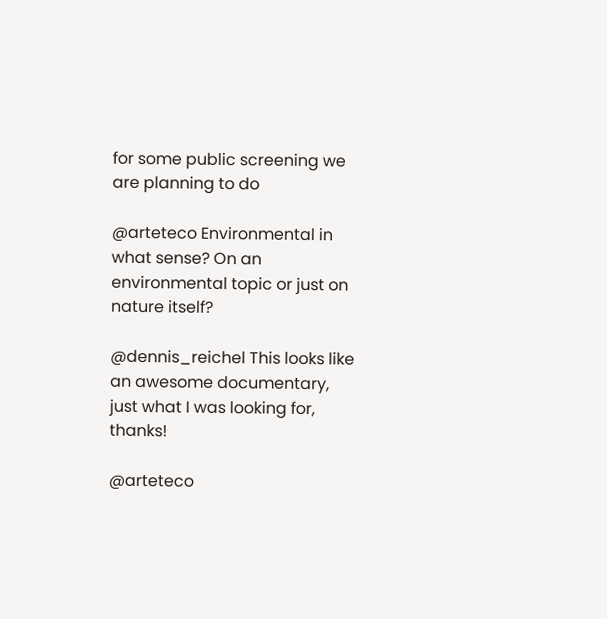for some public screening we are planning to do

@arteteco Environmental in what sense? On an environmental topic or just on nature itself?

@dennis_reichel This looks like an awesome documentary, just what I was looking for, thanks!

@arteteco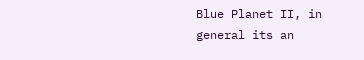Blue Planet II, in general its an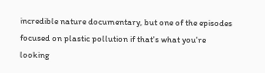incredible nature documentary, but one of the episodes focused on plastic pollution if that's what you're looking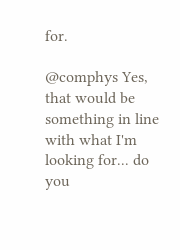for.

@comphys Yes, that would be something in line with what I'm looking for... do you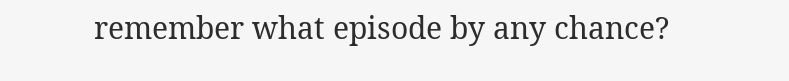remember what episode by any chance?